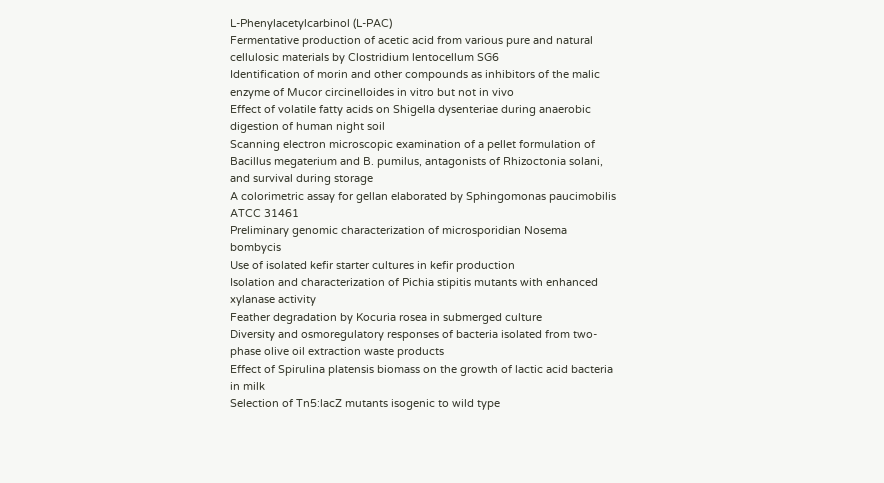L-Phenylacetylcarbinol (L-PAC)
Fermentative production of acetic acid from various pure and natural cellulosic materials by Clostridium lentocellum SG6
Identification of morin and other compounds as inhibitors of the malic enzyme of Mucor circinelloides in vitro but not in vivo
Effect of volatile fatty acids on Shigella dysenteriae during anaerobic digestion of human night soil
Scanning electron microscopic examination of a pellet formulation of Bacillus megaterium and B. pumilus, antagonists of Rhizoctonia solani, and survival during storage
A colorimetric assay for gellan elaborated by Sphingomonas paucimobilis ATCC 31461
Preliminary genomic characterization of microsporidian Nosema bombycis
Use of isolated kefir starter cultures in kefir production
Isolation and characterization of Pichia stipitis mutants with enhanced xylanase activity
Feather degradation by Kocuria rosea in submerged culture
Diversity and osmoregulatory responses of bacteria isolated from two-phase olive oil extraction waste products
Effect of Spirulina platensis biomass on the growth of lactic acid bacteria in milk
Selection of Tn5:lacZ mutants isogenic to wild type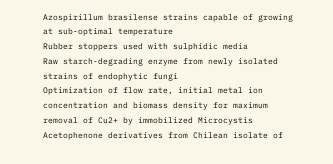Azospirillum brasilense strains capable of growing at sub-optimal temperature
Rubber stoppers used with sulphidic media
Raw starch-degrading enzyme from newly isolated strains of endophytic fungi
Optimization of flow rate, initial metal ion concentration and biomass density for maximum removal of Cu2+ by immobilized Microcystis
Acetophenone derivatives from Chilean isolate of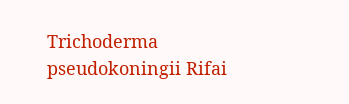Trichoderma pseudokoningii Rifai